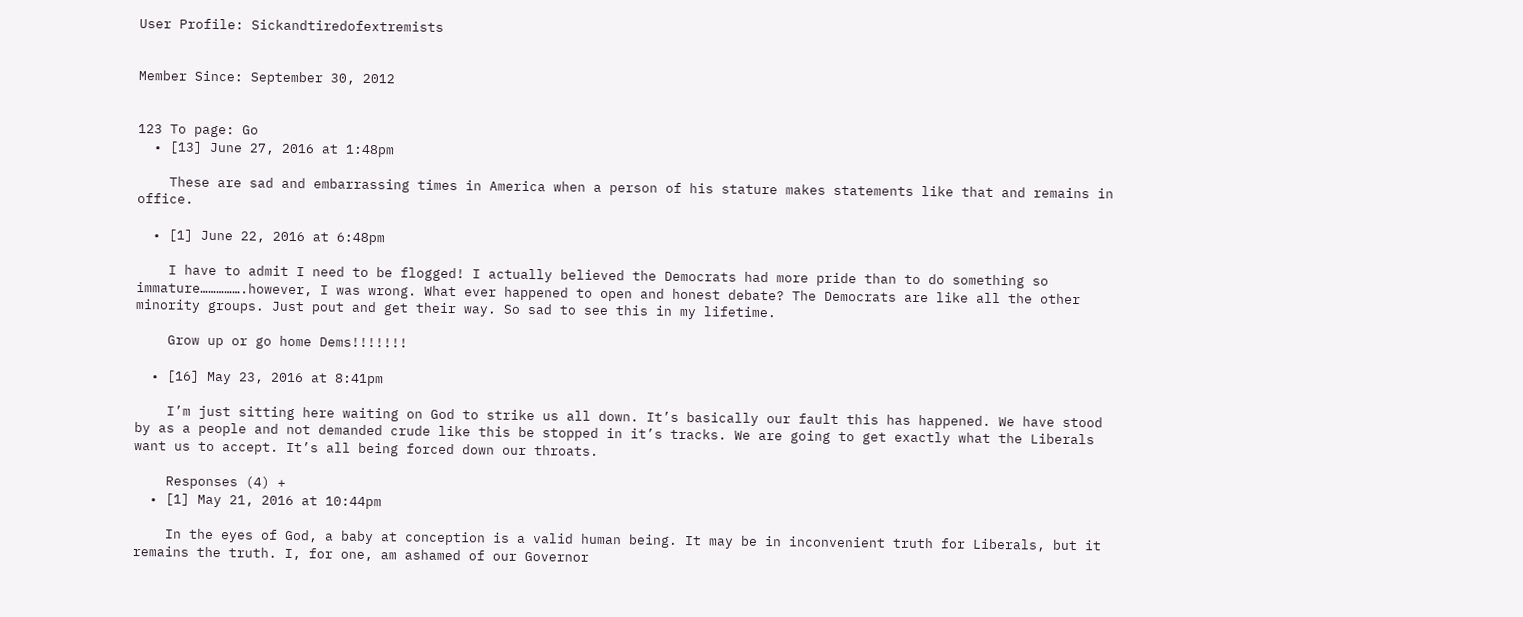User Profile: Sickandtiredofextremists


Member Since: September 30, 2012


123 To page: Go
  • [13] June 27, 2016 at 1:48pm

    These are sad and embarrassing times in America when a person of his stature makes statements like that and remains in office.

  • [1] June 22, 2016 at 6:48pm

    I have to admit I need to be flogged! I actually believed the Democrats had more pride than to do something so immature…………….however, I was wrong. What ever happened to open and honest debate? The Democrats are like all the other minority groups. Just pout and get their way. So sad to see this in my lifetime.

    Grow up or go home Dems!!!!!!!

  • [16] May 23, 2016 at 8:41pm

    I’m just sitting here waiting on God to strike us all down. It’s basically our fault this has happened. We have stood by as a people and not demanded crude like this be stopped in it’s tracks. We are going to get exactly what the Liberals want us to accept. It’s all being forced down our throats.

    Responses (4) +
  • [1] May 21, 2016 at 10:44pm

    In the eyes of God, a baby at conception is a valid human being. It may be in inconvenient truth for Liberals, but it remains the truth. I, for one, am ashamed of our Governor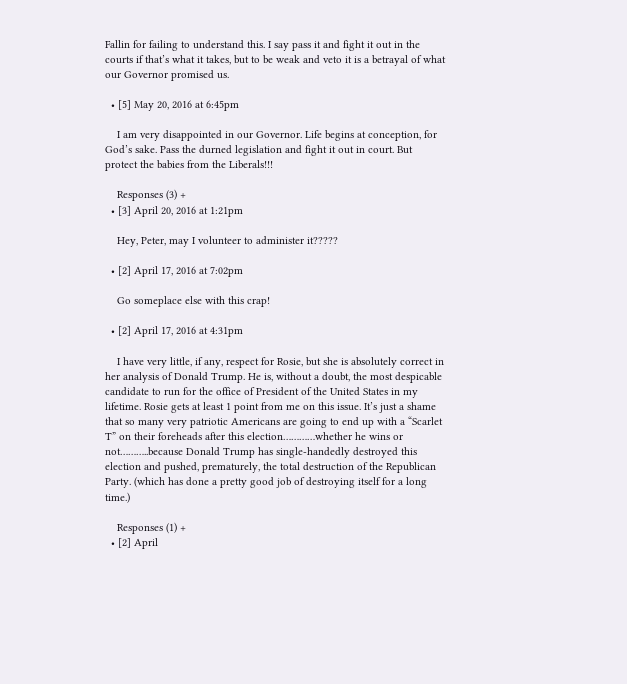Fallin for failing to understand this. I say pass it and fight it out in the courts if that’s what it takes, but to be weak and veto it is a betrayal of what our Governor promised us.

  • [5] May 20, 2016 at 6:45pm

    I am very disappointed in our Governor. Life begins at conception, for God’s sake. Pass the durned legislation and fight it out in court. But protect the babies from the Liberals!!!

    Responses (3) +
  • [3] April 20, 2016 at 1:21pm

    Hey, Peter, may I volunteer to administer it?????

  • [2] April 17, 2016 at 7:02pm

    Go someplace else with this crap!

  • [2] April 17, 2016 at 4:31pm

    I have very little, if any, respect for Rosie, but she is absolutely correct in her analysis of Donald Trump. He is, without a doubt, the most despicable candidate to run for the office of President of the United States in my lifetime. Rosie gets at least 1 point from me on this issue. It’s just a shame that so many very patriotic Americans are going to end up with a “Scarlet T” on their foreheads after this election…………whether he wins or not………..because Donald Trump has single-handedly destroyed this election and pushed, prematurely, the total destruction of the Republican Party. (which has done a pretty good job of destroying itself for a long time.)

    Responses (1) +
  • [2] April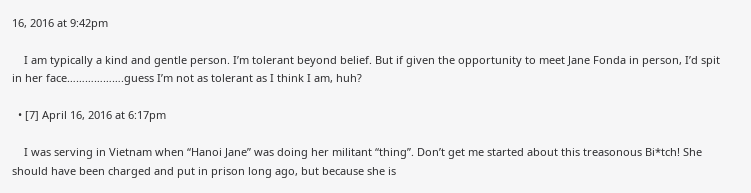16, 2016 at 9:42pm

    I am typically a kind and gentle person. I’m tolerant beyond belief. But if given the opportunity to meet Jane Fonda in person, I’d spit in her face……………….guess I’m not as tolerant as I think I am, huh?

  • [7] April 16, 2016 at 6:17pm

    I was serving in Vietnam when “Hanoi Jane” was doing her militant “thing”. Don’t get me started about this treasonous Bi*tch! She should have been charged and put in prison long ago, but because she is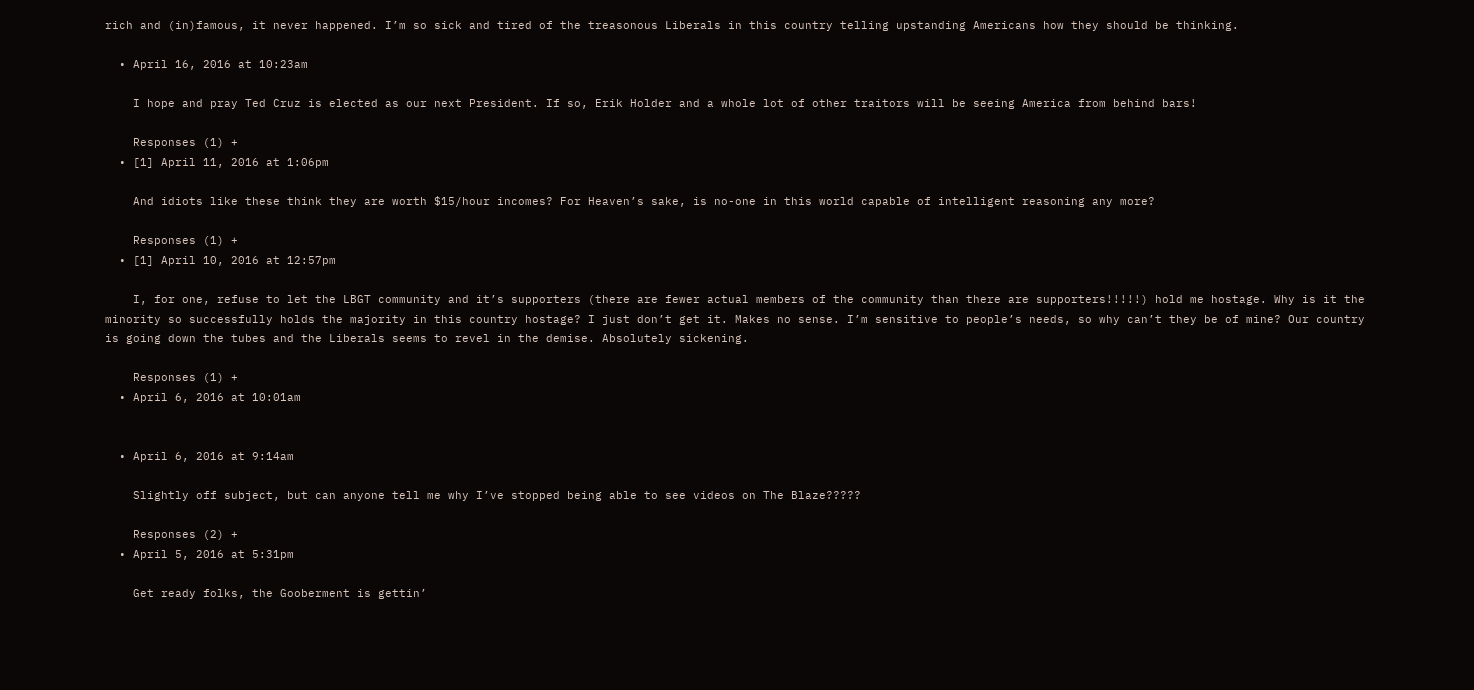rich and (in)famous, it never happened. I’m so sick and tired of the treasonous Liberals in this country telling upstanding Americans how they should be thinking.

  • April 16, 2016 at 10:23am

    I hope and pray Ted Cruz is elected as our next President. If so, Erik Holder and a whole lot of other traitors will be seeing America from behind bars!

    Responses (1) +
  • [1] April 11, 2016 at 1:06pm

    And idiots like these think they are worth $15/hour incomes? For Heaven’s sake, is no-one in this world capable of intelligent reasoning any more?

    Responses (1) +
  • [1] April 10, 2016 at 12:57pm

    I, for one, refuse to let the LBGT community and it’s supporters (there are fewer actual members of the community than there are supporters!!!!!) hold me hostage. Why is it the minority so successfully holds the majority in this country hostage? I just don’t get it. Makes no sense. I’m sensitive to people’s needs, so why can’t they be of mine? Our country is going down the tubes and the Liberals seems to revel in the demise. Absolutely sickening.

    Responses (1) +
  • April 6, 2016 at 10:01am


  • April 6, 2016 at 9:14am

    Slightly off subject, but can anyone tell me why I’ve stopped being able to see videos on The Blaze?????

    Responses (2) +
  • April 5, 2016 at 5:31pm

    Get ready folks, the Gooberment is gettin’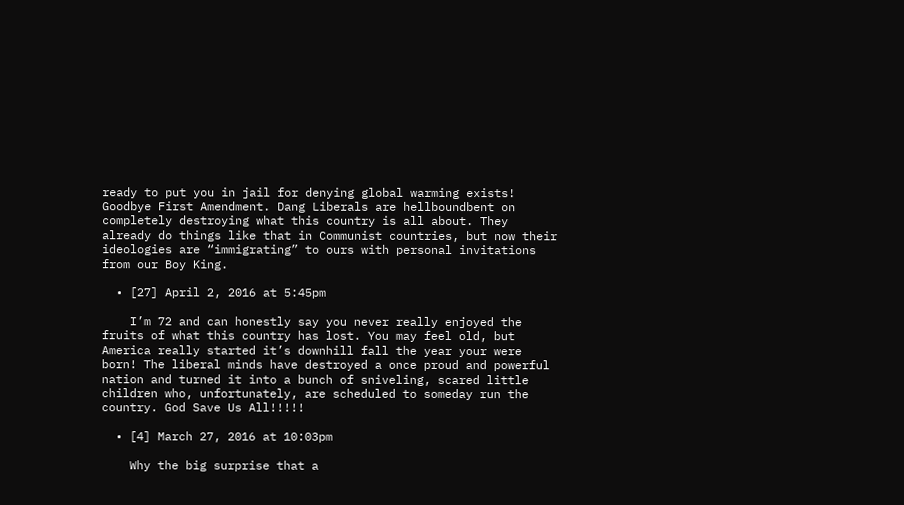ready to put you in jail for denying global warming exists! Goodbye First Amendment. Dang Liberals are hellboundbent on completely destroying what this country is all about. They already do things like that in Communist countries, but now their ideologies are “immigrating” to ours with personal invitations from our Boy King.

  • [27] April 2, 2016 at 5:45pm

    I’m 72 and can honestly say you never really enjoyed the fruits of what this country has lost. You may feel old, but America really started it’s downhill fall the year your were born! The liberal minds have destroyed a once proud and powerful nation and turned it into a bunch of sniveling, scared little children who, unfortunately, are scheduled to someday run the country. God Save Us All!!!!!

  • [4] March 27, 2016 at 10:03pm

    Why the big surprise that a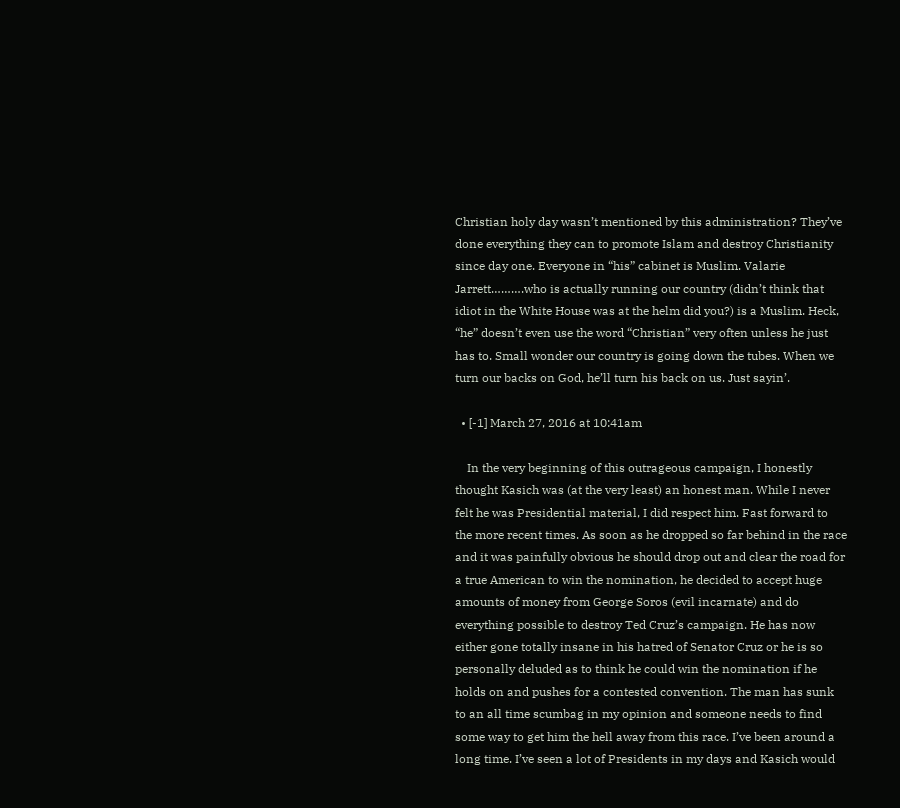Christian holy day wasn’t mentioned by this administration? They’ve done everything they can to promote Islam and destroy Christianity since day one. Everyone in “his” cabinet is Muslim. Valarie Jarrett……….who is actually running our country (didn’t think that idiot in the White House was at the helm did you?) is a Muslim. Heck, “he” doesn’t even use the word “Christian” very often unless he just has to. Small wonder our country is going down the tubes. When we turn our backs on God, he’ll turn his back on us. Just sayin’.

  • [-1] March 27, 2016 at 10:41am

    In the very beginning of this outrageous campaign, I honestly thought Kasich was (at the very least) an honest man. While I never felt he was Presidential material, I did respect him. Fast forward to the more recent times. As soon as he dropped so far behind in the race and it was painfully obvious he should drop out and clear the road for a true American to win the nomination, he decided to accept huge amounts of money from George Soros (evil incarnate) and do everything possible to destroy Ted Cruz’s campaign. He has now either gone totally insane in his hatred of Senator Cruz or he is so personally deluded as to think he could win the nomination if he holds on and pushes for a contested convention. The man has sunk to an all time scumbag in my opinion and someone needs to find some way to get him the hell away from this race. I’ve been around a long time. I’ve seen a lot of Presidents in my days and Kasich would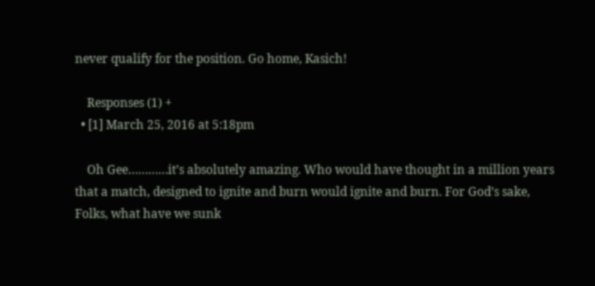never qualify for the position. Go home, Kasich!

    Responses (1) +
  • [1] March 25, 2016 at 5:18pm

    Oh Gee…………it’s absolutely amazing. Who would have thought in a million years that a match, designed to ignite and burn would ignite and burn. For God’s sake, Folks, what have we sunk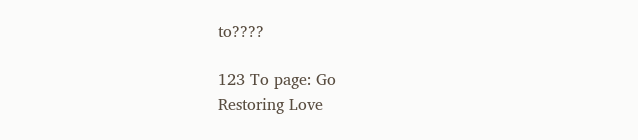to????

123 To page: Go
Restoring Love